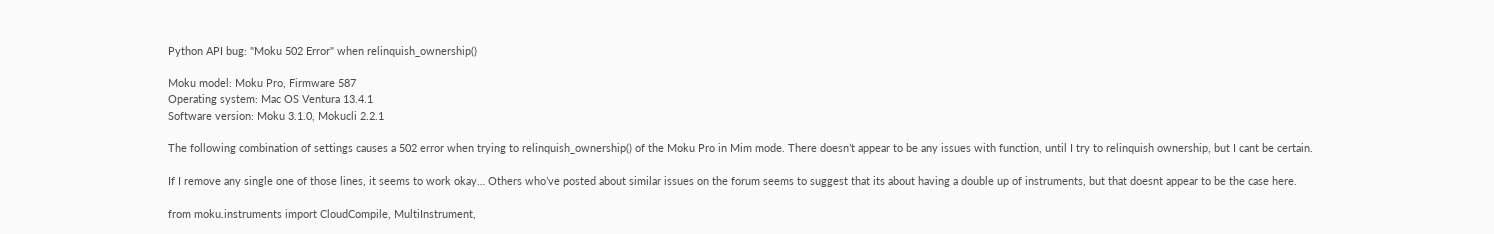Python API bug: "Moku 502 Error" when relinquish_ownership()

Moku model: Moku Pro, Firmware 587
Operating system: Mac OS Ventura 13.4.1
Software version: Moku 3.1.0, Mokucli 2.2.1

The following combination of settings causes a 502 error when trying to relinquish_ownership() of the Moku Pro in Mim mode. There doesn’t appear to be any issues with function, until I try to relinquish ownership, but I cant be certain.

If I remove any single one of those lines, it seems to work okay… Others who’ve posted about similar issues on the forum seems to suggest that its about having a double up of instruments, but that doesnt appear to be the case here.

from moku.instruments import CloudCompile, MultiInstrument,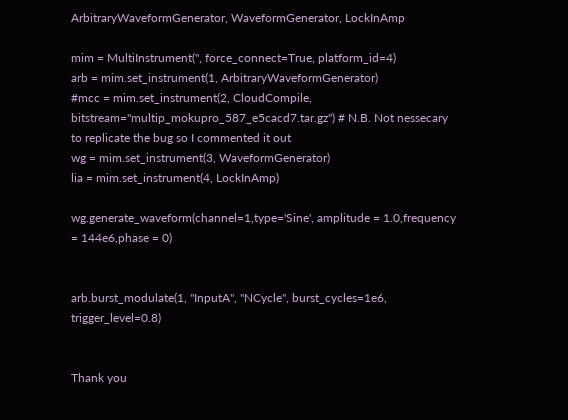ArbitraryWaveformGenerator, WaveformGenerator, LockInAmp

mim = MultiInstrument('', force_connect=True, platform_id=4)
arb = mim.set_instrument(1, ArbitraryWaveformGenerator)
#mcc = mim.set_instrument(2, CloudCompile, bitstream="multip_mokupro_587_e5cacd7.tar.gz") # N.B. Not nessecary to replicate the bug so I commented it out
wg = mim.set_instrument(3, WaveformGenerator)
lia = mim.set_instrument(4, LockInAmp)

wg.generate_waveform(channel=1,type='Sine', amplitude = 1.0,frequency = 144e6,phase = 0)


arb.burst_modulate(1, "InputA", "NCycle", burst_cycles=1e6, trigger_level=0.8)


Thank you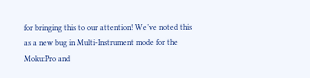for bringing this to our attention! We’ve noted this as a new bug in Multi-Instrument mode for the Moku:Pro and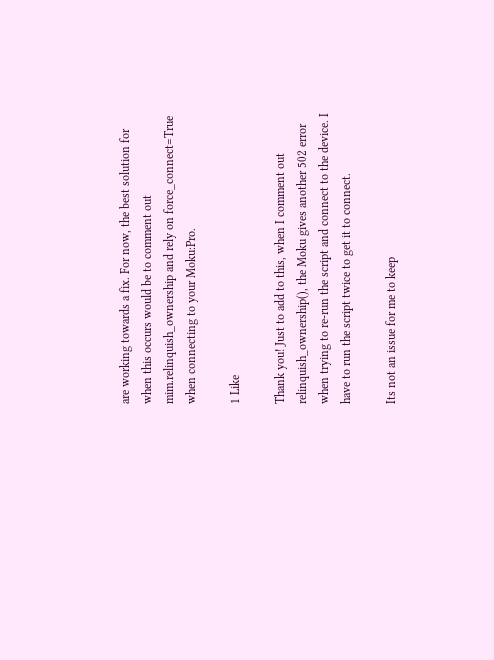are working towards a fix. For now, the best solution for when this occurs would be to comment out mim.relinquish_ownership and rely on force_connect=True when connecting to your Moku:Pro.

1 Like

Thank you! Just to add to this, when I comment out relinquish_ownership(), the Moku gives another 502 error when trying to re-run the script and connect to the device. I have to run the script twice to get it to connect.

Its not an issue for me to keep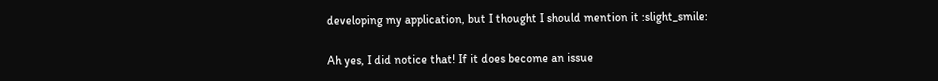developing my application, but I thought I should mention it :slight_smile:

Ah yes, I did notice that! If it does become an issue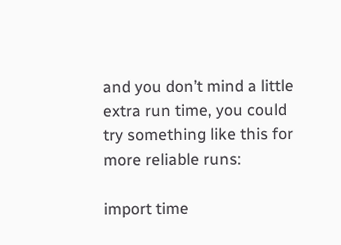and you don’t mind a little extra run time, you could try something like this for more reliable runs:

import time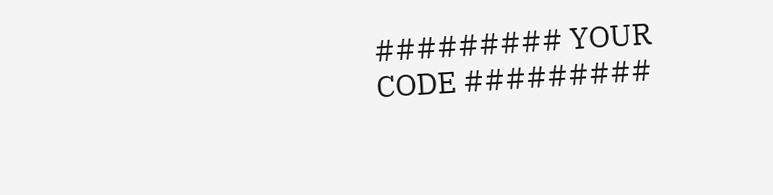######### YOUR CODE #########